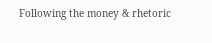Following the money & rhetoric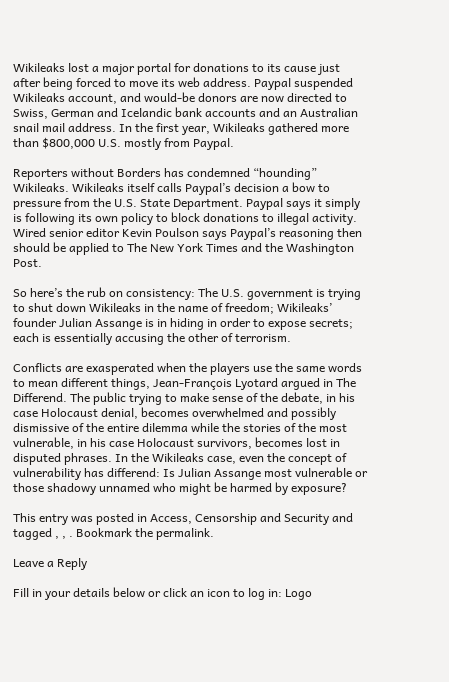Wikileaks lost a major portal for donations to its cause just after being forced to move its web address. Paypal suspended Wikileaks account, and would-be donors are now directed to Swiss, German and Icelandic bank accounts and an Australian snail mail address. In the first year, Wikileaks gathered more than $800,000 U.S. mostly from Paypal.

Reporters without Borders has condemned “hounding” Wikileaks. Wikileaks itself calls Paypal’s decision a bow to pressure from the U.S. State Department. Paypal says it simply is following its own policy to block donations to illegal activity. Wired senior editor Kevin Poulson says Paypal’s reasoning then should be applied to The New York Times and the Washington Post.

So here’s the rub on consistency: The U.S. government is trying to shut down Wikileaks in the name of freedom; Wikileaks’ founder Julian Assange is in hiding in order to expose secrets; each is essentially accusing the other of terrorism.

Conflicts are exasperated when the players use the same words to mean different things, Jean-François Lyotard argued in The Differend. The public trying to make sense of the debate, in his case Holocaust denial, becomes overwhelmed and possibly dismissive of the entire dilemma while the stories of the most vulnerable, in his case Holocaust survivors, becomes lost in disputed phrases. In the Wikileaks case, even the concept of vulnerability has differend: Is Julian Assange most vulnerable or those shadowy unnamed who might be harmed by exposure?

This entry was posted in Access, Censorship and Security and tagged , , . Bookmark the permalink.

Leave a Reply

Fill in your details below or click an icon to log in: Logo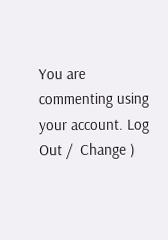You are commenting using your account. Log Out /  Change )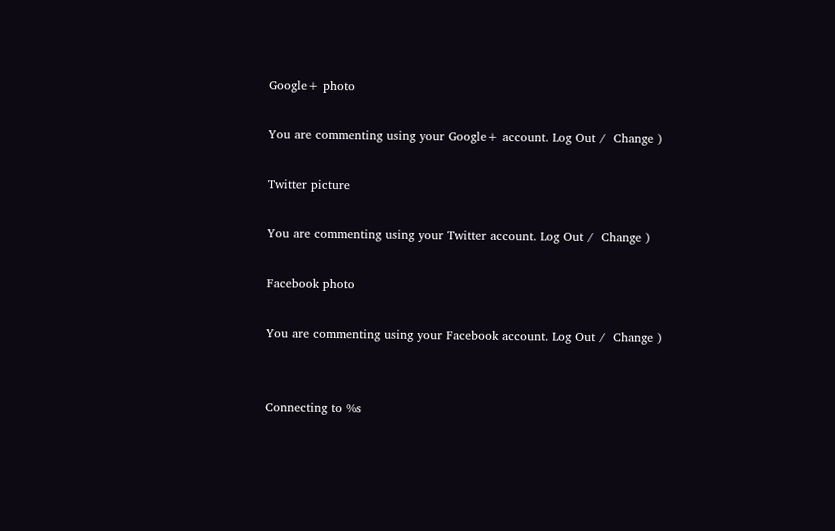Google+ photo

You are commenting using your Google+ account. Log Out /  Change )

Twitter picture

You are commenting using your Twitter account. Log Out /  Change )

Facebook photo

You are commenting using your Facebook account. Log Out /  Change )


Connecting to %s